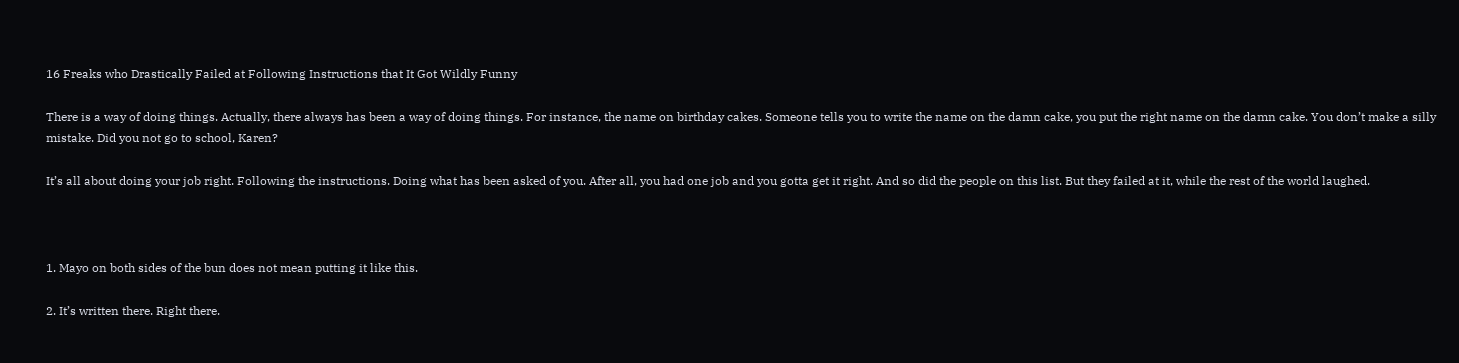16 Freaks who Drastically Failed at Following Instructions that It Got Wildly Funny

There is a way of doing things. Actually, there always has been a way of doing things. For instance, the name on birthday cakes. Someone tells you to write the name on the damn cake, you put the right name on the damn cake. You don’t make a silly mistake. Did you not go to school, Karen?

It’s all about doing your job right. Following the instructions. Doing what has been asked of you. After all, you had one job and you gotta get it right. And so did the people on this list. But they failed at it, while the rest of the world laughed.



1. Mayo on both sides of the bun does not mean putting it like this.

2. It’s written there. Right there.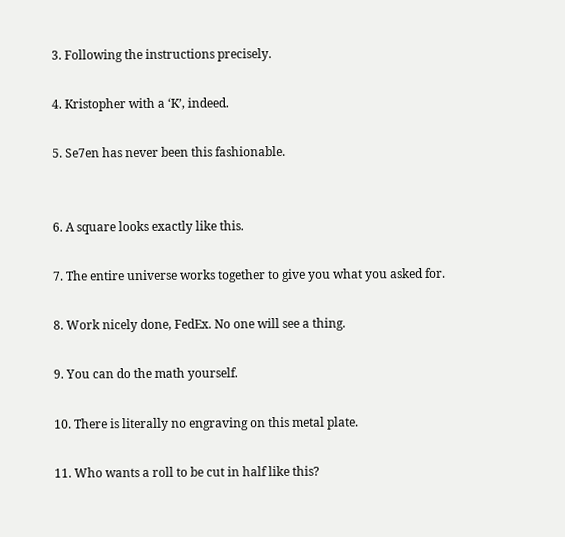3. Following the instructions precisely.

4. Kristopher with a ‘K’, indeed.

5. Se7en has never been this fashionable.


6. A square looks exactly like this.

7. The entire universe works together to give you what you asked for.

8. Work nicely done, FedEx. No one will see a thing.

9. You can do the math yourself.

10. There is literally no engraving on this metal plate.

11. Who wants a roll to be cut in half like this?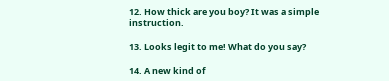12. How thick are you boy? It was a simple instruction.

13. Looks legit to me! What do you say?

14. A new kind of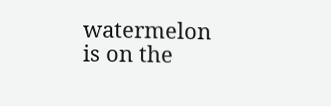watermelon is on the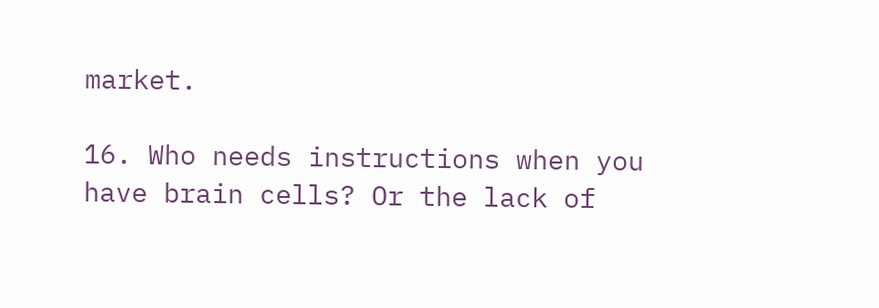market.

16. Who needs instructions when you have brain cells? Or the lack of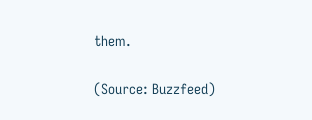them.

(Source: Buzzfeed)